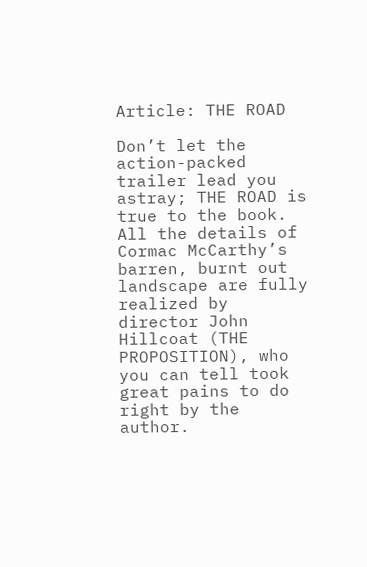Article: THE ROAD

Don’t let the action-packed trailer lead you astray; THE ROAD is true to the book. All the details of Cormac McCarthy’s barren, burnt out landscape are fully realized by director John Hillcoat (THE PROPOSITION), who you can tell took great pains to do right by the author.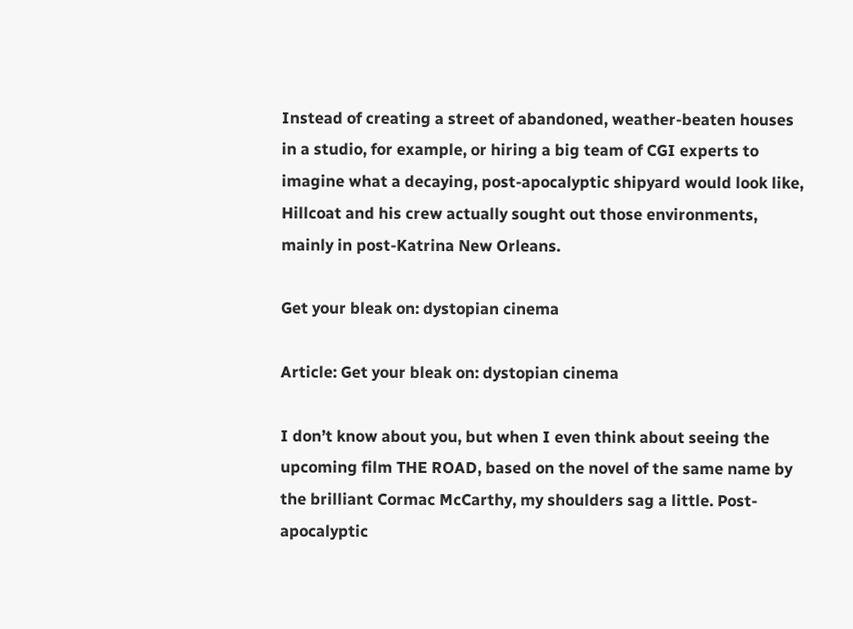Instead of creating a street of abandoned, weather-beaten houses in a studio, for example, or hiring a big team of CGI experts to imagine what a decaying, post-apocalyptic shipyard would look like, Hillcoat and his crew actually sought out those environments, mainly in post-Katrina New Orleans.

Get your bleak on: dystopian cinema

Article: Get your bleak on: dystopian cinema

I don’t know about you, but when I even think about seeing the upcoming film THE ROAD, based on the novel of the same name by the brilliant Cormac McCarthy, my shoulders sag a little. Post-apocalyptic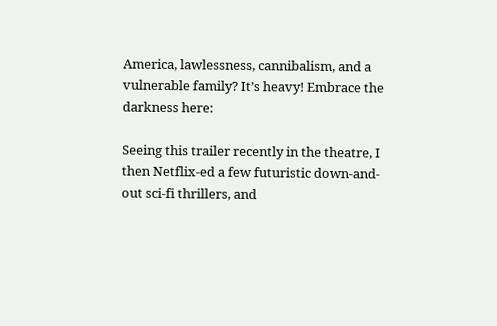America, lawlessness, cannibalism, and a vulnerable family? It’s heavy! Embrace the darkness here:

Seeing this trailer recently in the theatre, I then Netflix-ed a few futuristic down-and-out sci-fi thrillers, and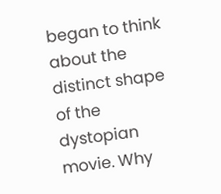began to think about the distinct shape of the dystopian movie. Why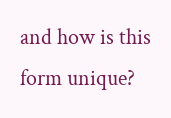and how is this form unique?